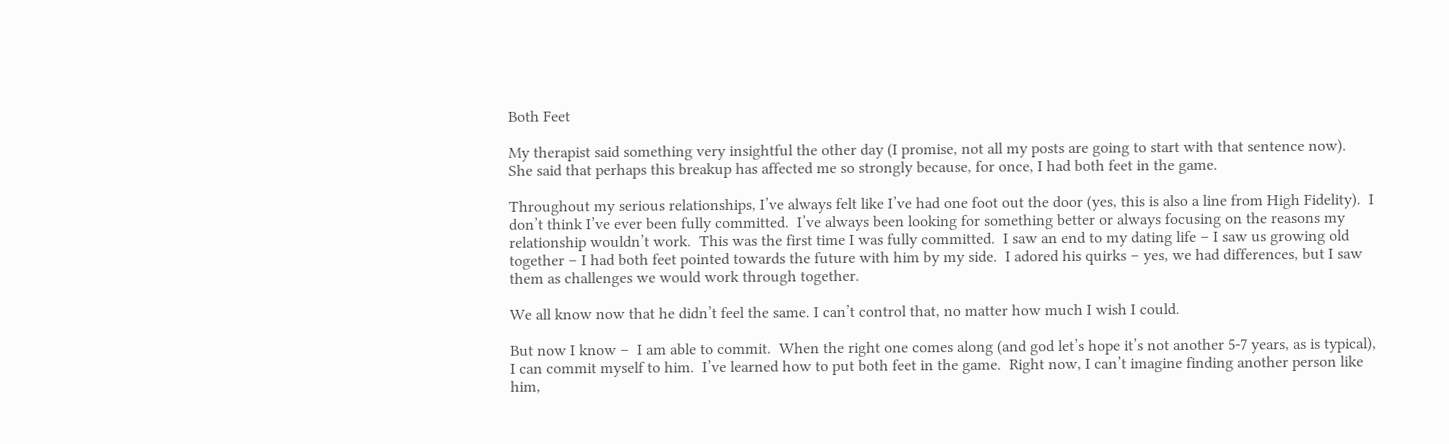Both Feet

My therapist said something very insightful the other day (I promise, not all my posts are going to start with that sentence now).   She said that perhaps this breakup has affected me so strongly because, for once, I had both feet in the game.

Throughout my serious relationships, I’ve always felt like I’ve had one foot out the door (yes, this is also a line from High Fidelity).  I don’t think I’ve ever been fully committed.  I’ve always been looking for something better or always focusing on the reasons my relationship wouldn’t work.  This was the first time I was fully committed.  I saw an end to my dating life – I saw us growing old together – I had both feet pointed towards the future with him by my side.  I adored his quirks – yes, we had differences, but I saw them as challenges we would work through together.

We all know now that he didn’t feel the same. I can’t control that, no matter how much I wish I could.

But now I know –  I am able to commit.  When the right one comes along (and god let’s hope it’s not another 5-7 years, as is typical), I can commit myself to him.  I’ve learned how to put both feet in the game.  Right now, I can’t imagine finding another person like him,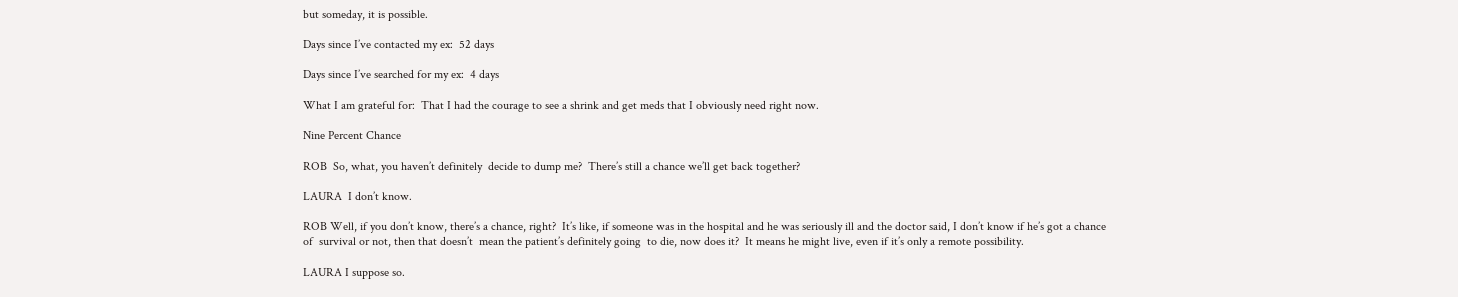but someday, it is possible.

Days since I’ve contacted my ex:  52 days

Days since I’ve searched for my ex:  4 days

What I am grateful for:  That I had the courage to see a shrink and get meds that I obviously need right now.

Nine Percent Chance

ROB  So, what, you haven’t definitely  decide to dump me?  There’s still a chance we’ll get back together?

LAURA  I don’t know.

ROB Well, if you don’t know, there’s a chance, right?  It’s like, if someone was in the hospital and he was seriously ill and the doctor said, I don’t know if he’s got a chance of  survival or not, then that doesn’t  mean the patient’s definitely going  to die, now does it?  It means he might live, even if it’s only a remote possibility.

LAURA I suppose so.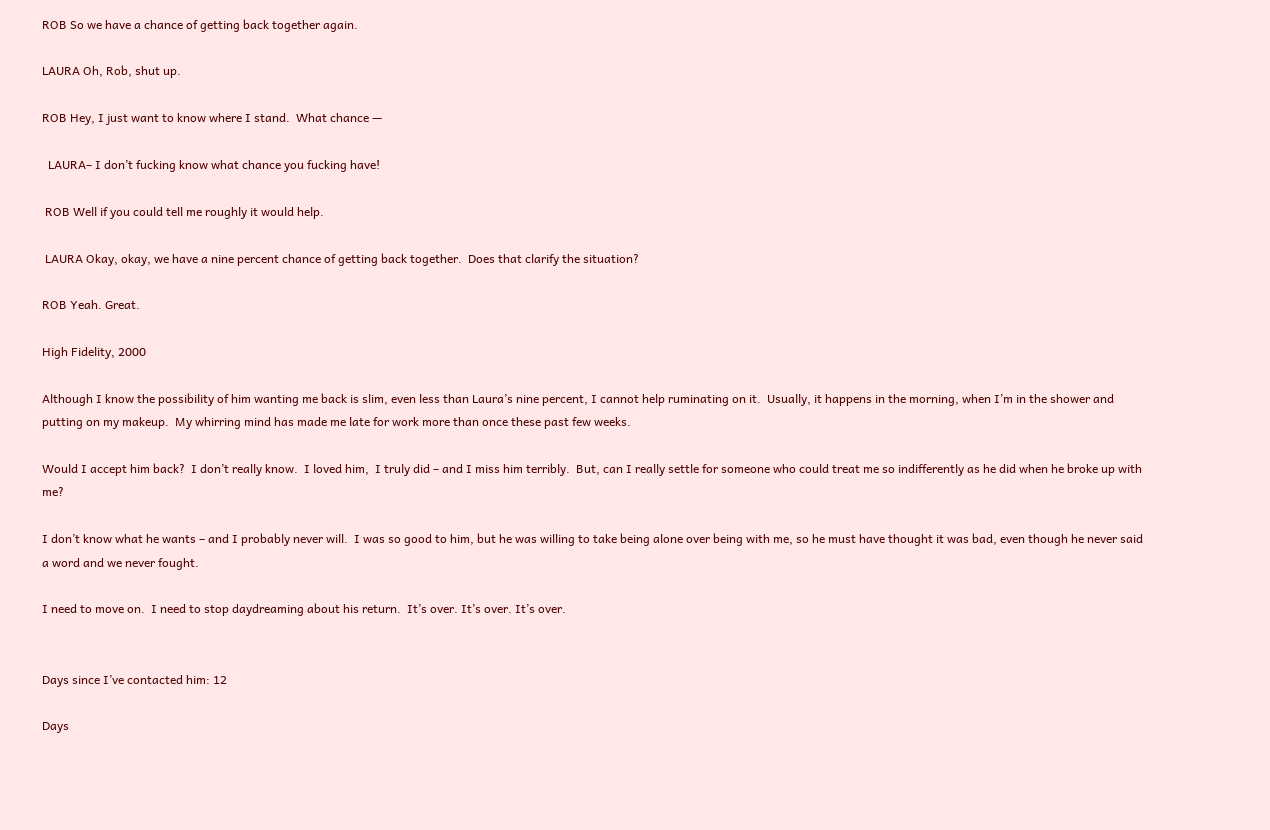ROB So we have a chance of getting back together again.

LAURA Oh, Rob, shut up.

ROB Hey, I just want to know where I stand.  What chance —

  LAURA– I don’t fucking know what chance you fucking have!

 ROB Well if you could tell me roughly it would help.

 LAURA Okay, okay, we have a nine percent chance of getting back together.  Does that clarify the situation?

ROB Yeah. Great.

High Fidelity, 2000

Although I know the possibility of him wanting me back is slim, even less than Laura’s nine percent, I cannot help ruminating on it.  Usually, it happens in the morning, when I’m in the shower and putting on my makeup.  My whirring mind has made me late for work more than once these past few weeks.

Would I accept him back?  I don’t really know.  I loved him,  I truly did – and I miss him terribly.  But, can I really settle for someone who could treat me so indifferently as he did when he broke up with me?

I don’t know what he wants – and I probably never will.  I was so good to him, but he was willing to take being alone over being with me, so he must have thought it was bad, even though he never said a word and we never fought.

I need to move on.  I need to stop daydreaming about his return.  It’s over. It’s over. It’s over.


Days since I’ve contacted him: 12

Days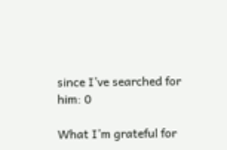since I’ve searched for him: 0

What I’m grateful for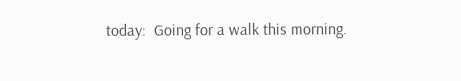today:  Going for a walk this morning.